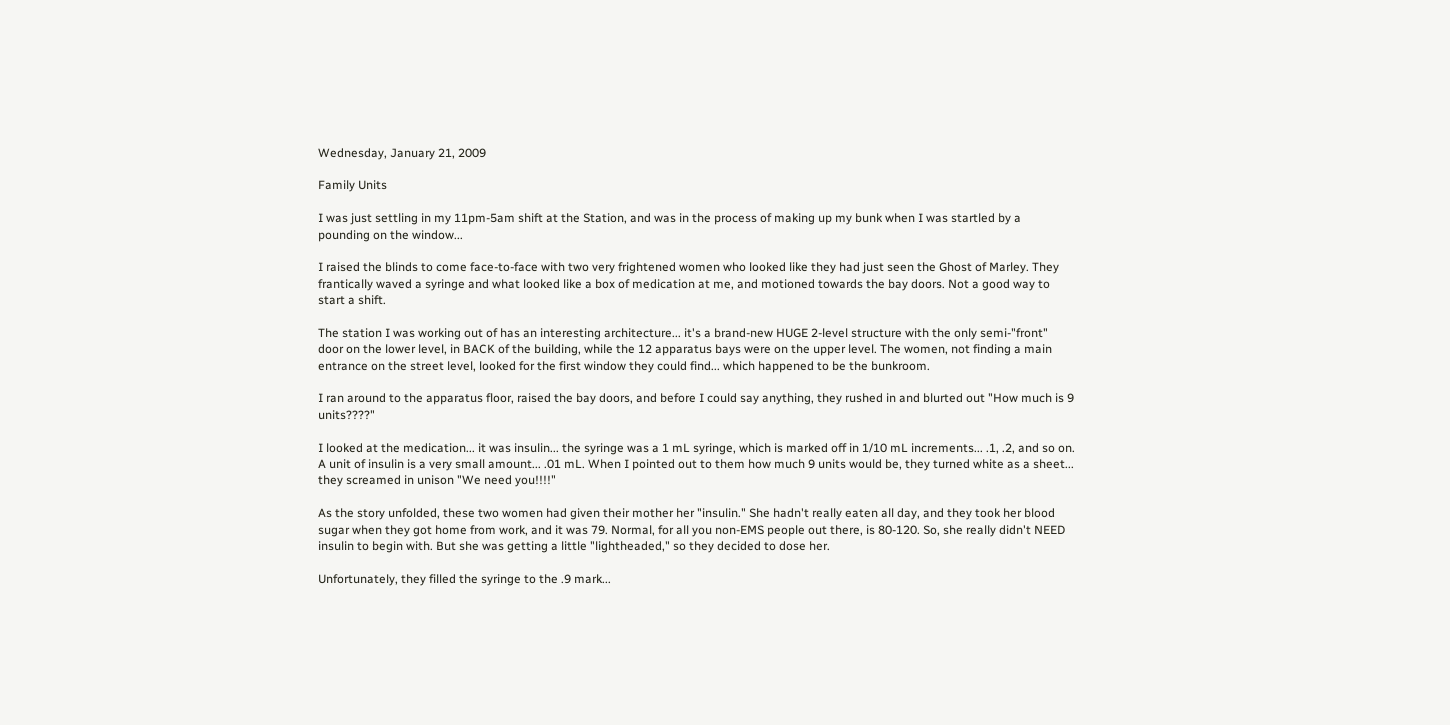Wednesday, January 21, 2009

Family Units

I was just settling in my 11pm-5am shift at the Station, and was in the process of making up my bunk when I was startled by a pounding on the window...

I raised the blinds to come face-to-face with two very frightened women who looked like they had just seen the Ghost of Marley. They frantically waved a syringe and what looked like a box of medication at me, and motioned towards the bay doors. Not a good way to start a shift.

The station I was working out of has an interesting architecture... it's a brand-new HUGE 2-level structure with the only semi-"front" door on the lower level, in BACK of the building, while the 12 apparatus bays were on the upper level. The women, not finding a main entrance on the street level, looked for the first window they could find... which happened to be the bunkroom.

I ran around to the apparatus floor, raised the bay doors, and before I could say anything, they rushed in and blurted out "How much is 9 units????"

I looked at the medication... it was insulin... the syringe was a 1 mL syringe, which is marked off in 1/10 mL increments... .1, .2, and so on. A unit of insulin is a very small amount... .01 mL. When I pointed out to them how much 9 units would be, they turned white as a sheet... they screamed in unison "We need you!!!!"

As the story unfolded, these two women had given their mother her "insulin." She hadn't really eaten all day, and they took her blood sugar when they got home from work, and it was 79. Normal, for all you non-EMS people out there, is 80-120. So, she really didn't NEED insulin to begin with. But she was getting a little "lightheaded," so they decided to dose her.

Unfortunately, they filled the syringe to the .9 mark...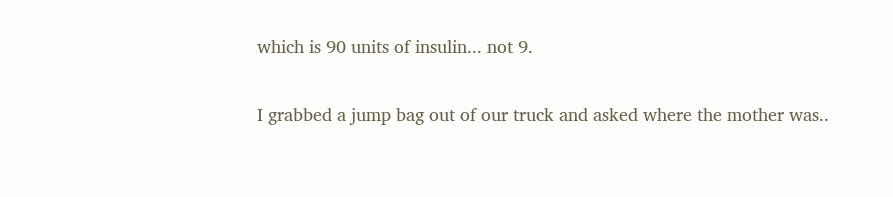which is 90 units of insulin... not 9.

I grabbed a jump bag out of our truck and asked where the mother was..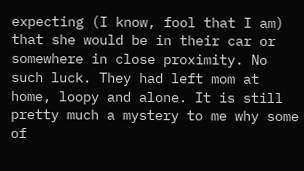expecting (I know, fool that I am) that she would be in their car or somewhere in close proximity. No such luck. They had left mom at home, loopy and alone. It is still pretty much a mystery to me why some of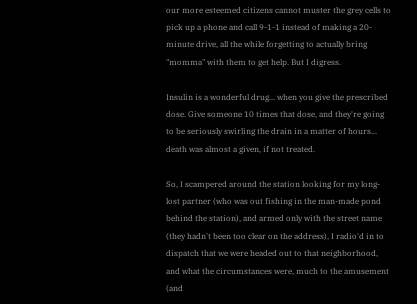our more esteemed citizens cannot muster the grey cells to pick up a phone and call 9-1-1 instead of making a 20-minute drive, all the while forgetting to actually bring "momma" with them to get help. But I digress.

Insulin is a wonderful drug... when you give the prescribed dose. Give someone 10 times that dose, and they're going to be seriously swirling the drain in a matter of hours... death was almost a given, if not treated.

So, I scampered around the station looking for my long-lost partner (who was out fishing in the man-made pond behind the station), and armed only with the street name (they hadn't been too clear on the address), I radio'd in to dispatch that we were headed out to that neighborhood, and what the circumstances were, much to the amusement (and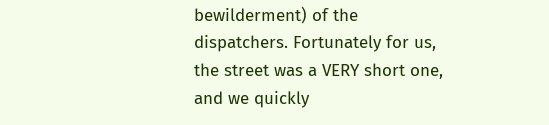bewilderment) of the dispatchers. Fortunately for us, the street was a VERY short one, and we quickly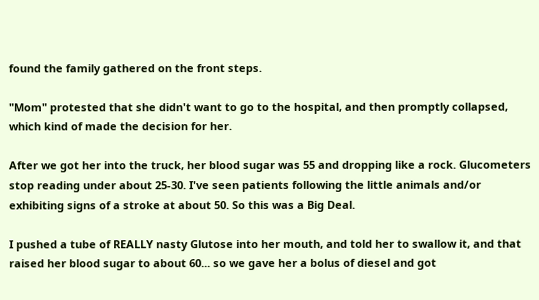found the family gathered on the front steps.

"Mom" protested that she didn't want to go to the hospital, and then promptly collapsed, which kind of made the decision for her.

After we got her into the truck, her blood sugar was 55 and dropping like a rock. Glucometers stop reading under about 25-30. I've seen patients following the little animals and/or exhibiting signs of a stroke at about 50. So this was a Big Deal.

I pushed a tube of REALLY nasty Glutose into her mouth, and told her to swallow it, and that raised her blood sugar to about 60... so we gave her a bolus of diesel and got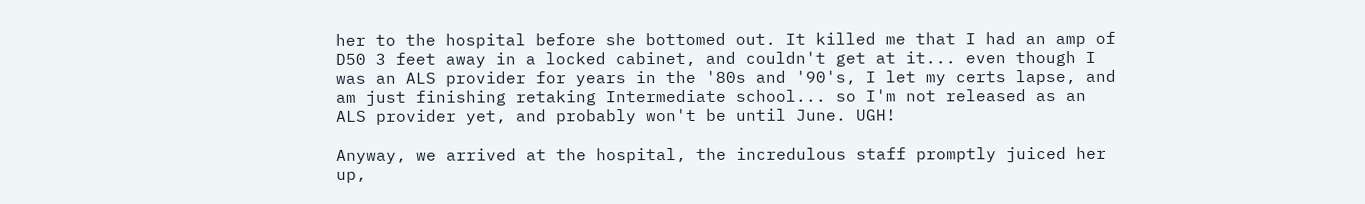her to the hospital before she bottomed out. It killed me that I had an amp of D50 3 feet away in a locked cabinet, and couldn't get at it... even though I was an ALS provider for years in the '80s and '90's, I let my certs lapse, and am just finishing retaking Intermediate school... so I'm not released as an ALS provider yet, and probably won't be until June. UGH!

Anyway, we arrived at the hospital, the incredulous staff promptly juiced her up,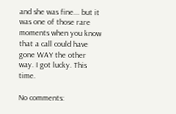and she was fine... but it was one of those rare moments when you know that a call could have gone WAY the other way. I got lucky. This time.

No comments: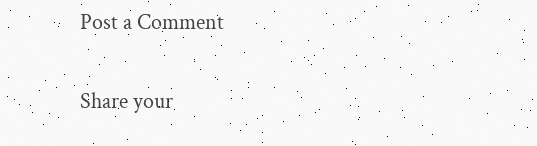Post a Comment

Share your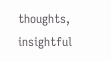thoughts, insightful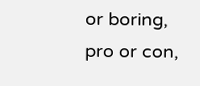or boring, pro or con,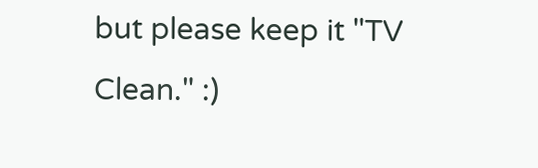but please keep it "TV Clean." :)